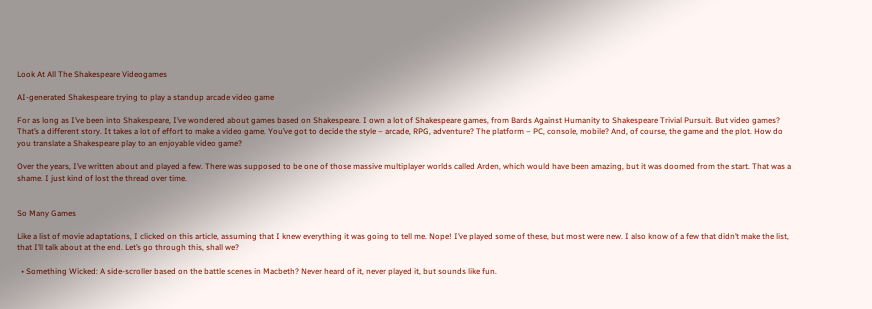Look At All The Shakespeare Videogames

AI-generated Shakespeare trying to play a standup arcade video game

For as long as I’ve been into Shakespeare, I’ve wondered about games based on Shakespeare. I own a lot of Shakespeare games, from Bards Against Humanity to Shakespeare Trivial Pursuit. But video games? That’s a different story. It takes a lot of effort to make a video game. You’ve got to decide the style – arcade, RPG, adventure? The platform – PC, console, mobile? And, of course, the game and the plot. How do you translate a Shakespeare play to an enjoyable video game?

Over the years, I’ve written about and played a few. There was supposed to be one of those massive multiplayer worlds called Arden, which would have been amazing, but it was doomed from the start. That was a shame. I just kind of lost the thread over time.


So Many Games

Like a list of movie adaptations, I clicked on this article, assuming that I knew everything it was going to tell me. Nope! I’ve played some of these, but most were new. I also know of a few that didn’t make the list, that I’ll talk about at the end. Let’s go through this, shall we?

  • Something Wicked: A side-scroller based on the battle scenes in Macbeth? Never heard of it, never played it, but sounds like fun.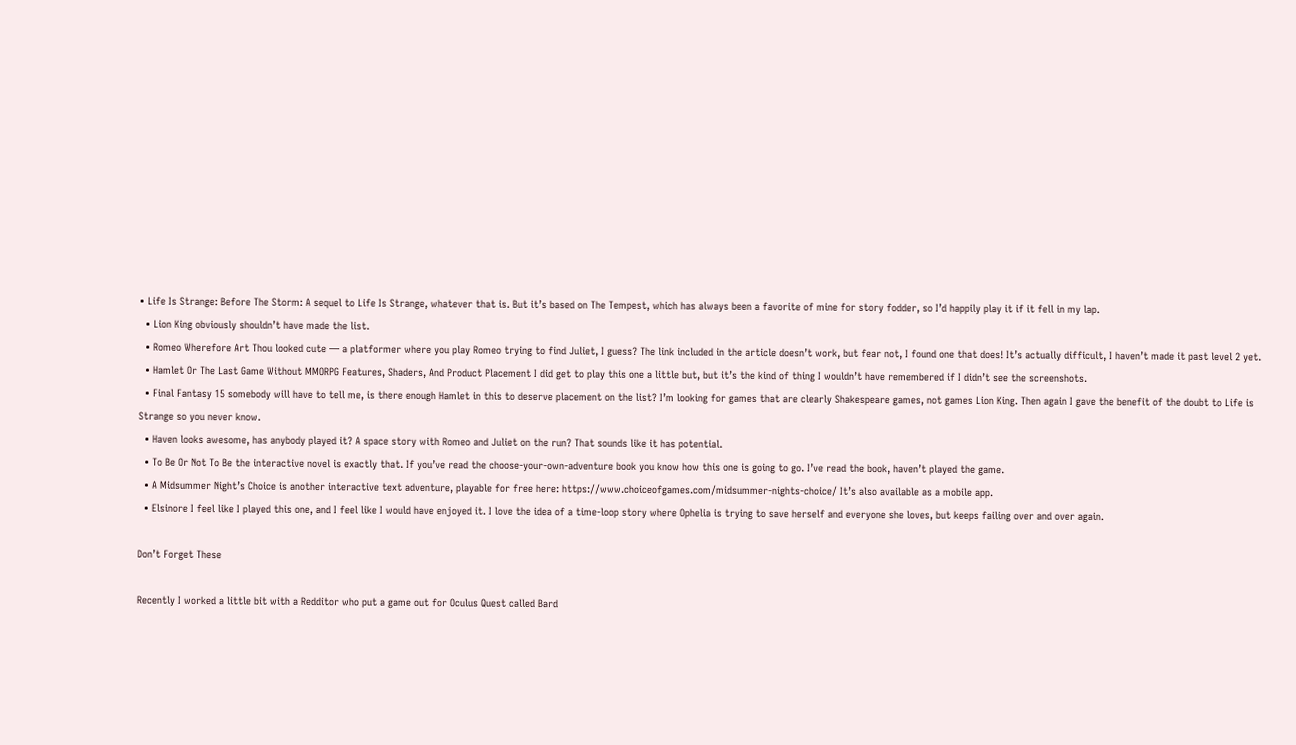• Life Is Strange: Before The Storm: A sequel to Life Is Strange, whatever that is. But it’s based on The Tempest, which has always been a favorite of mine for story fodder, so I’d happily play it if it fell in my lap.
  • Lion King obviously shouldn’t have made the list.
  • Romeo Wherefore Art Thou looked cute — a platformer where you play Romeo trying to find Juliet, I guess? The link included in the article doesn’t work, but fear not, I found one that does! It’s actually difficult, I haven’t made it past level 2 yet.
  • Hamlet Or The Last Game Without MMORPG Features, Shaders, And Product Placement I did get to play this one a little but, but it’s the kind of thing I wouldn’t have remembered if I didn’t see the screenshots.
  • Final Fantasy 15 somebody will have to tell me, is there enough Hamlet in this to deserve placement on the list? I’m looking for games that are clearly Shakespeare games, not games Lion King. Then again I gave the benefit of the doubt to Life is Strange so you never know.
  • Haven looks awesome, has anybody played it? A space story with Romeo and Juliet on the run? That sounds like it has potential.
  • To Be Or Not To Be the interactive novel is exactly that. If you’ve read the choose-your-own-adventure book you know how this one is going to go. I’ve read the book, haven’t played the game.
  • A Midsummer Night’s Choice is another interactive text adventure, playable for free here: https://www.choiceofgames.com/midsummer-nights-choice/ It’s also available as a mobile app.
  • Elsinore I feel like I played this one, and I feel like I would have enjoyed it. I love the idea of a time-loop story where Ophelia is trying to save herself and everyone she loves, but keeps failing over and over again.

Don’t Forget These

Recently I worked a little bit with a Redditor who put a game out for Oculus Quest called Bard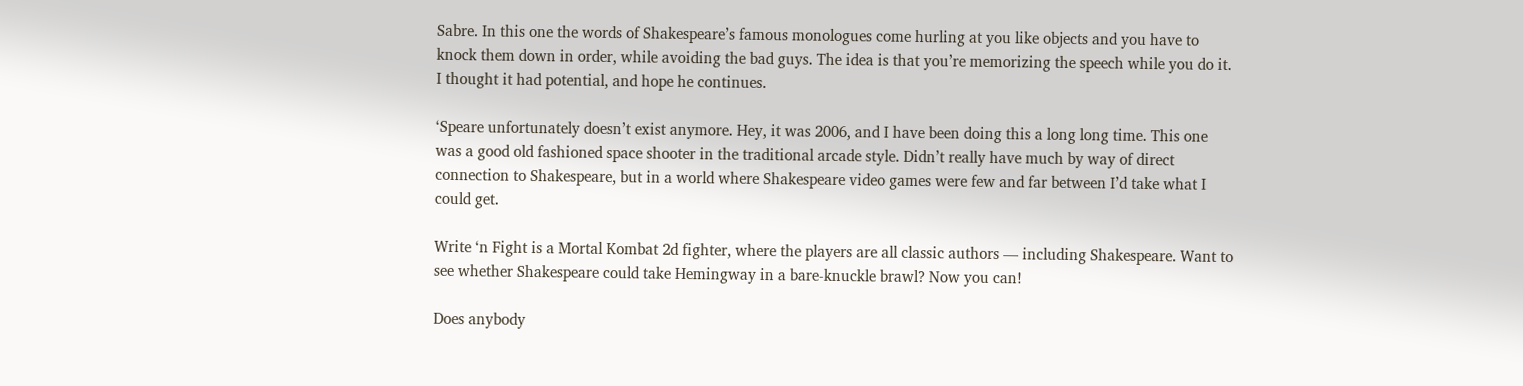Sabre. In this one the words of Shakespeare’s famous monologues come hurling at you like objects and you have to knock them down in order, while avoiding the bad guys. The idea is that you’re memorizing the speech while you do it. I thought it had potential, and hope he continues.

‘Speare unfortunately doesn’t exist anymore. Hey, it was 2006, and I have been doing this a long long time. This one was a good old fashioned space shooter in the traditional arcade style. Didn’t really have much by way of direct connection to Shakespeare, but in a world where Shakespeare video games were few and far between I’d take what I could get.

Write ‘n Fight is a Mortal Kombat 2d fighter, where the players are all classic authors — including Shakespeare. Want to see whether Shakespeare could take Hemingway in a bare-knuckle brawl? Now you can!

Does anybody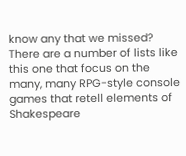know any that we missed? There are a number of lists like this one that focus on the many, many RPG-style console games that retell elements of Shakespeare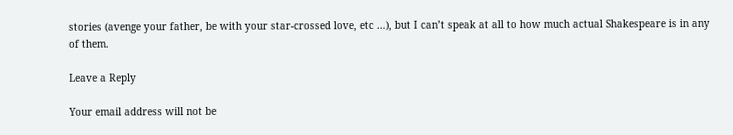stories (avenge your father, be with your star-crossed love, etc …), but I can’t speak at all to how much actual Shakespeare is in any of them.

Leave a Reply

Your email address will not be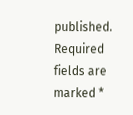published. Required fields are marked *